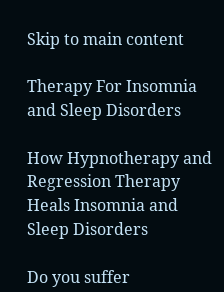Skip to main content

Therapy For Insomnia and Sleep Disorders

How Hypnotherapy and Regression Therapy Heals Insomnia and Sleep Disorders

Do you suffer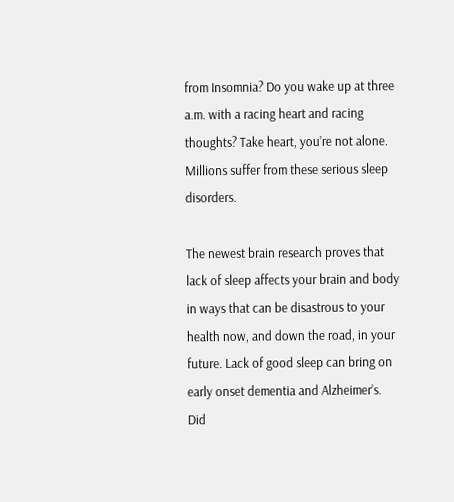from Insomnia? Do you wake up at three a.m. with a racing heart and racing thoughts? Take heart, you’re not alone. Millions suffer from these serious sleep disorders.

The newest brain research proves that lack of sleep affects your brain and body in ways that can be disastrous to your health now, and down the road, in your future. Lack of good sleep can bring on early onset dementia and Alzheimer’s. Did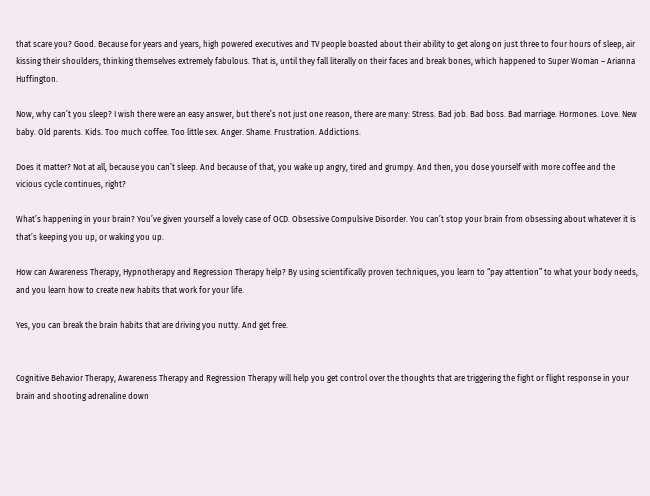that scare you? Good. Because for years and years, high powered executives and TV people boasted about their ability to get along on just three to four hours of sleep, air kissing their shoulders, thinking themselves extremely fabulous. That is, until they fall literally on their faces and break bones, which happened to Super Woman – Arianna Huffington.

Now, why can’t you sleep? I wish there were an easy answer, but there’s not just one reason, there are many: Stress. Bad job. Bad boss. Bad marriage. Hormones. Love. New baby. Old parents. Kids. Too much coffee. Too little sex. Anger. Shame. Frustration. Addictions.

Does it matter? Not at all, because you can’t sleep. And because of that, you wake up angry, tired and grumpy. And then, you dose yourself with more coffee and the vicious cycle continues, right?

What’s happening in your brain? You’ve given yourself a lovely case of OCD. Obsessive Compulsive Disorder. You can’t stop your brain from obsessing about whatever it is that’s keeping you up, or waking you up.

How can Awareness Therapy, Hypnotherapy and Regression Therapy help? By using scientifically proven techniques, you learn to “pay attention” to what your body needs, and you learn how to create new habits that work for your life.

Yes, you can break the brain habits that are driving you nutty. And get free.


Cognitive Behavior Therapy, Awareness Therapy and Regression Therapy will help you get control over the thoughts that are triggering the fight or flight response in your brain and shooting adrenaline down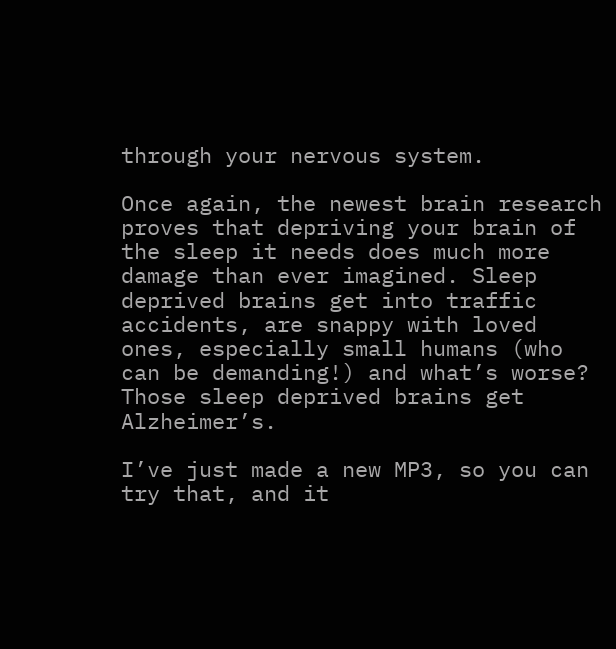through your nervous system.

Once again, the newest brain research proves that depriving your brain of the sleep it needs does much more damage than ever imagined. Sleep deprived brains get into traffic accidents, are snappy with loved ones, especially small humans (who can be demanding!) and what’s worse? Those sleep deprived brains get Alzheimer’s.

I’ve just made a new MP3, so you can try that, and it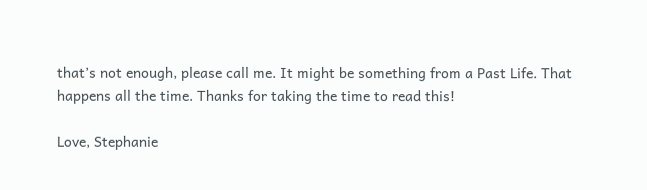that’s not enough, please call me. It might be something from a Past Life. That happens all the time. Thanks for taking the time to read this!

Love, Stephanie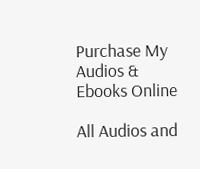Purchase My Audios & Ebooks Online

All Audios and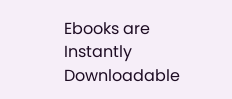Ebooks are Instantly Downloadable